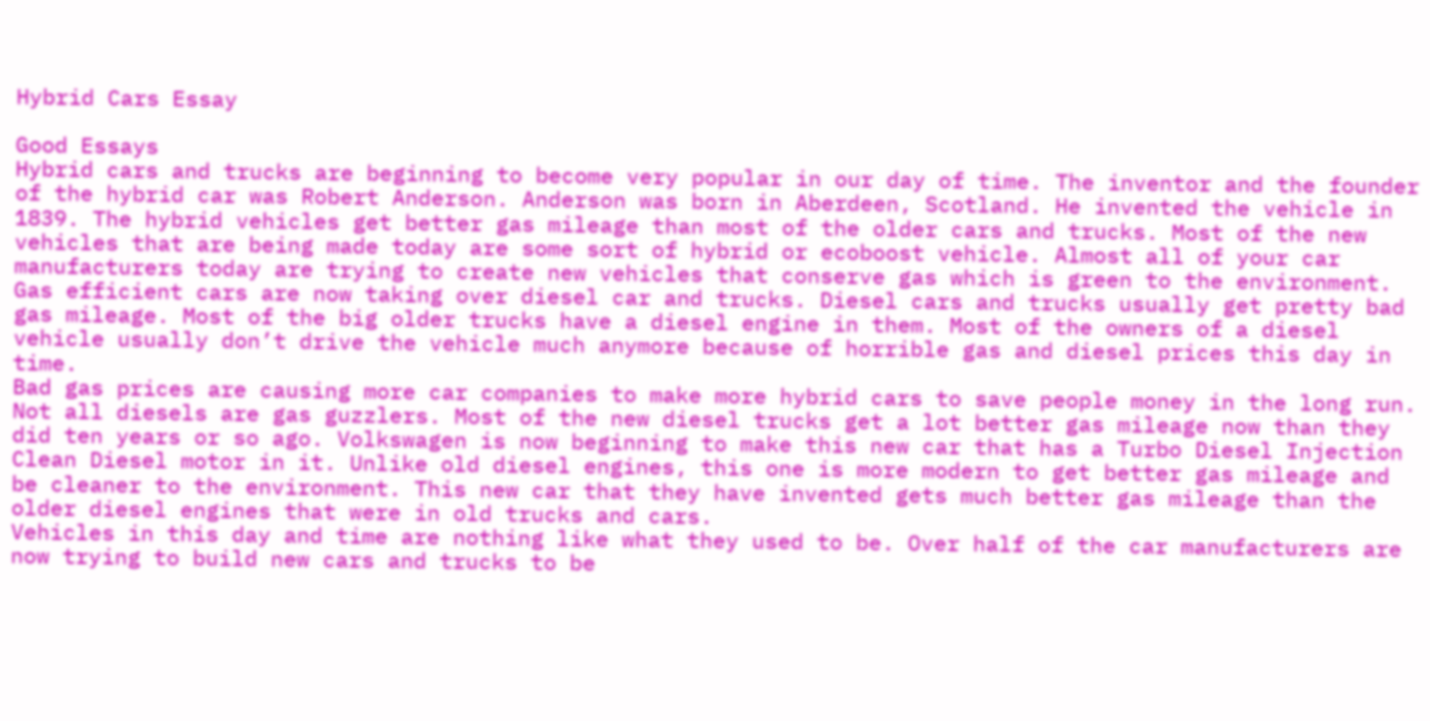Hybrid Cars Essay

Good Essays
Hybrid cars and trucks are beginning to become very popular in our day of time. The inventor and the founder of the hybrid car was Robert Anderson. Anderson was born in Aberdeen, Scotland. He invented the vehicle in 1839. The hybrid vehicles get better gas mileage than most of the older cars and trucks. Most of the new vehicles that are being made today are some sort of hybrid or ecoboost vehicle. Almost all of your car manufacturers today are trying to create new vehicles that conserve gas which is green to the environment. Gas efficient cars are now taking over diesel car and trucks. Diesel cars and trucks usually get pretty bad gas mileage. Most of the big older trucks have a diesel engine in them. Most of the owners of a diesel vehicle usually don’t drive the vehicle much anymore because of horrible gas and diesel prices this day in time.
Bad gas prices are causing more car companies to make more hybrid cars to save people money in the long run. Not all diesels are gas guzzlers. Most of the new diesel trucks get a lot better gas mileage now than they did ten years or so ago. Volkswagen is now beginning to make this new car that has a Turbo Diesel Injection Clean Diesel motor in it. Unlike old diesel engines, this one is more modern to get better gas mileage and be cleaner to the environment. This new car that they have invented gets much better gas mileage than the older diesel engines that were in old trucks and cars.
Vehicles in this day and time are nothing like what they used to be. Over half of the car manufacturers are now trying to build new cars and trucks to be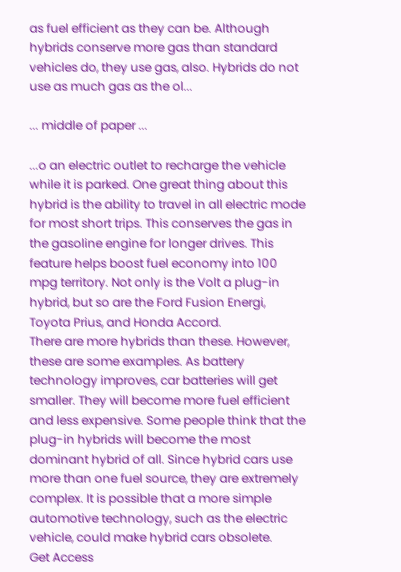as fuel efficient as they can be. Although hybrids conserve more gas than standard vehicles do, they use gas, also. Hybrids do not use as much gas as the ol...

... middle of paper ...

...o an electric outlet to recharge the vehicle while it is parked. One great thing about this hybrid is the ability to travel in all electric mode for most short trips. This conserves the gas in the gasoline engine for longer drives. This feature helps boost fuel economy into 100 mpg territory. Not only is the Volt a plug-in hybrid, but so are the Ford Fusion Energi, Toyota Prius, and Honda Accord.
There are more hybrids than these. However, these are some examples. As battery technology improves, car batteries will get smaller. They will become more fuel efficient and less expensive. Some people think that the plug-in hybrids will become the most dominant hybrid of all. Since hybrid cars use more than one fuel source, they are extremely complex. It is possible that a more simple automotive technology, such as the electric vehicle, could make hybrid cars obsolete.
Get Access